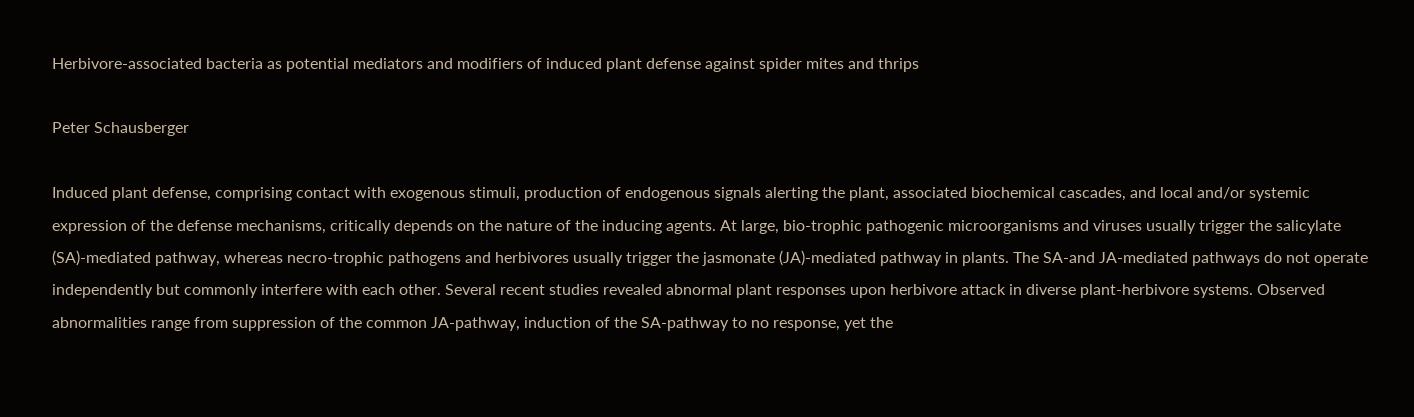Herbivore-associated bacteria as potential mediators and modifiers of induced plant defense against spider mites and thrips

Peter Schausberger

Induced plant defense, comprising contact with exogenous stimuli, production of endogenous signals alerting the plant, associated biochemical cascades, and local and/or systemic expression of the defense mechanisms, critically depends on the nature of the inducing agents. At large, bio-trophic pathogenic microorganisms and viruses usually trigger the salicylate (SA)-mediated pathway, whereas necro-trophic pathogens and herbivores usually trigger the jasmonate (JA)-mediated pathway in plants. The SA-and JA-mediated pathways do not operate independently but commonly interfere with each other. Several recent studies revealed abnormal plant responses upon herbivore attack in diverse plant-herbivore systems. Observed abnormalities range from suppression of the common JA-pathway, induction of the SA-pathway to no response, yet the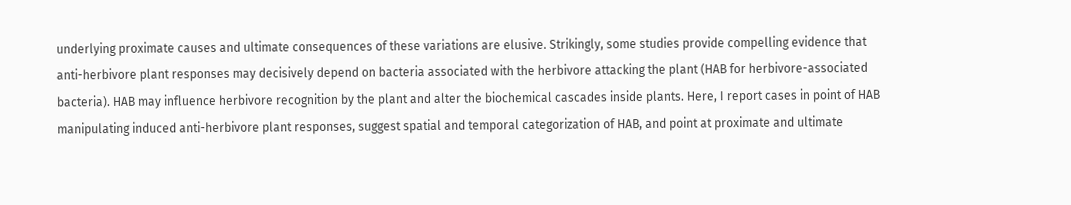underlying proximate causes and ultimate consequences of these variations are elusive. Strikingly, some studies provide compelling evidence that anti-herbivore plant responses may decisively depend on bacteria associated with the herbivore attacking the plant (HAB for herbivore-associated bacteria). HAB may influence herbivore recognition by the plant and alter the biochemical cascades inside plants. Here, I report cases in point of HAB manipulating induced anti-herbivore plant responses, suggest spatial and temporal categorization of HAB, and point at proximate and ultimate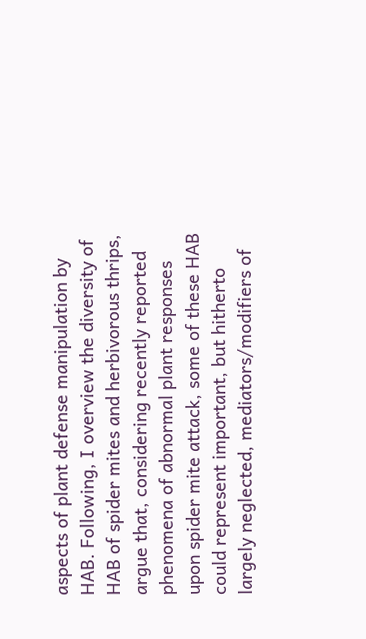aspects of plant defense manipulation by HAB. Following, I overview the diversity of HAB of spider mites and herbivorous thrips, argue that, considering recently reported phenomena of abnormal plant responses upon spider mite attack, some of these HAB could represent important, but hitherto largely neglected, mediators/modifiers of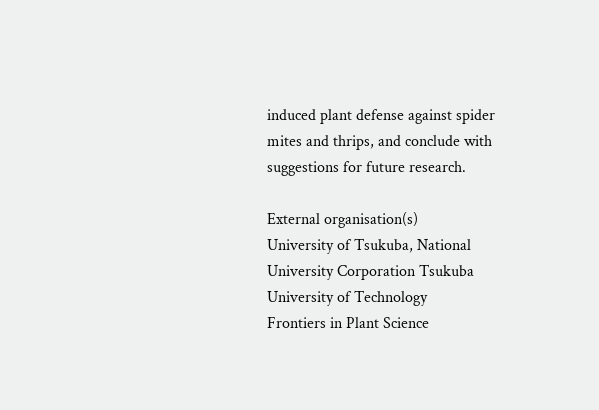induced plant defense against spider mites and thrips, and conclude with suggestions for future research.

External organisation(s)
University of Tsukuba, National University Corporation Tsukuba University of Technology
Frontiers in Plant Science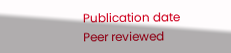Publication date
Peer reviewed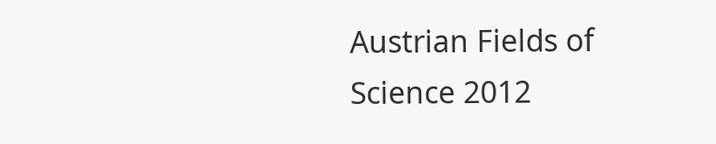Austrian Fields of Science 2012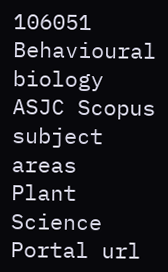106051 Behavioural biology
ASJC Scopus subject areas
Plant Science
Portal url